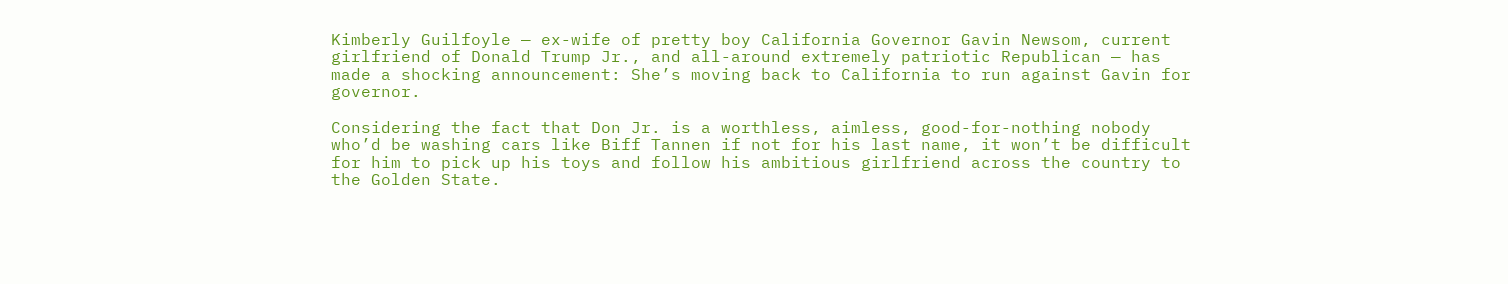Kimberly Guilfoyle — ex-wife of pretty boy California Governor Gavin Newsom, current girlfriend of Donald Trump Jr., and all-around extremely patriotic Republican — has made a shocking announcement: She’s moving back to California to run against Gavin for governor.

Considering the fact that Don Jr. is a worthless, aimless, good-for-nothing nobody who’d be washing cars like Biff Tannen if not for his last name, it won’t be difficult for him to pick up his toys and follow his ambitious girlfriend across the country to the Golden State.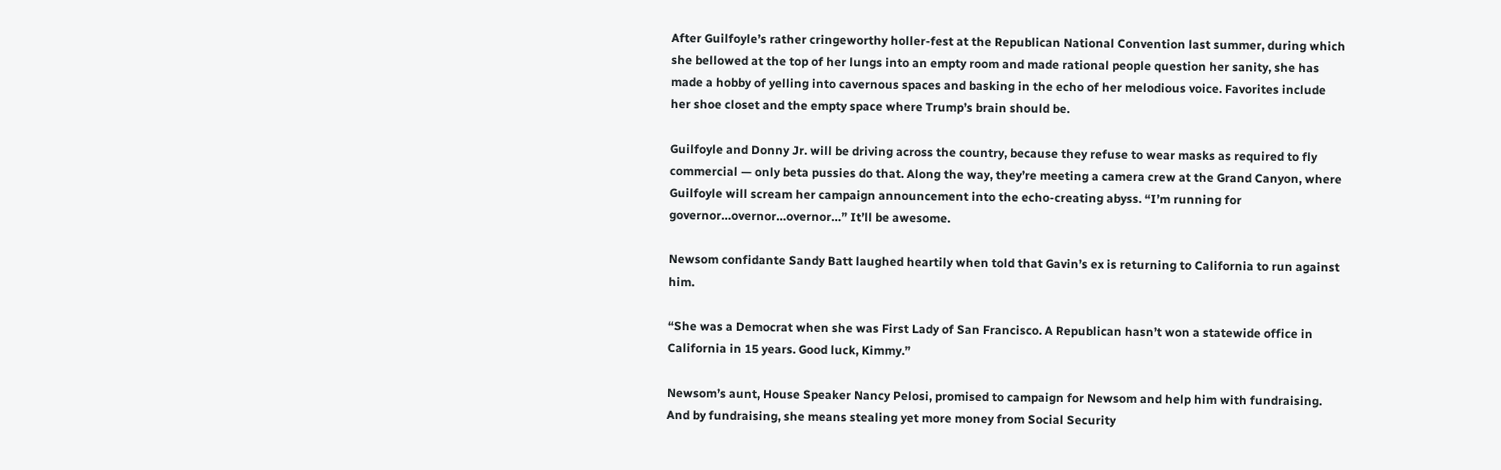After Guilfoyle’s rather cringeworthy holler-fest at the Republican National Convention last summer, during which she bellowed at the top of her lungs into an empty room and made rational people question her sanity, she has made a hobby of yelling into cavernous spaces and basking in the echo of her melodious voice. Favorites include her shoe closet and the empty space where Trump’s brain should be.

Guilfoyle and Donny Jr. will be driving across the country, because they refuse to wear masks as required to fly commercial — only beta pussies do that. Along the way, they’re meeting a camera crew at the Grand Canyon, where Guilfoyle will scream her campaign announcement into the echo-creating abyss. “I’m running for governor…overnor…overnor…” It’ll be awesome.

Newsom confidante Sandy Batt laughed heartily when told that Gavin’s ex is returning to California to run against him.

“She was a Democrat when she was First Lady of San Francisco. A Republican hasn’t won a statewide office in California in 15 years. Good luck, Kimmy.”

Newsom’s aunt, House Speaker Nancy Pelosi, promised to campaign for Newsom and help him with fundraising. And by fundraising, she means stealing yet more money from Social Security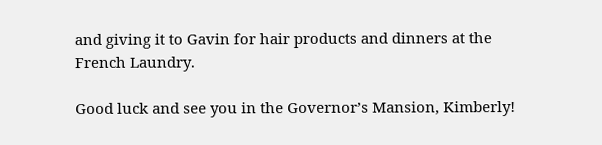and giving it to Gavin for hair products and dinners at the French Laundry.

Good luck and see you in the Governor’s Mansion, Kimberly!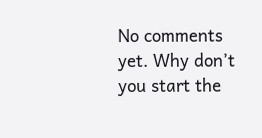No comments yet. Why don’t you start the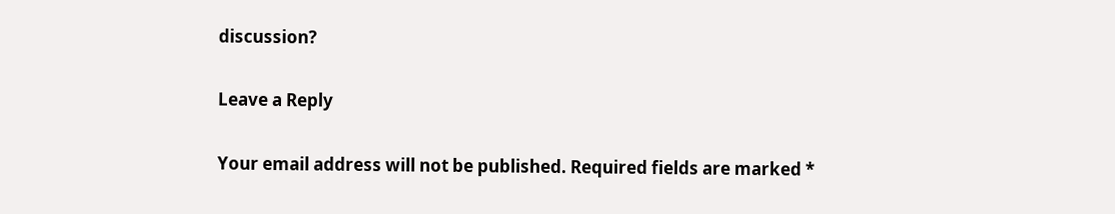discussion?

Leave a Reply

Your email address will not be published. Required fields are marked *